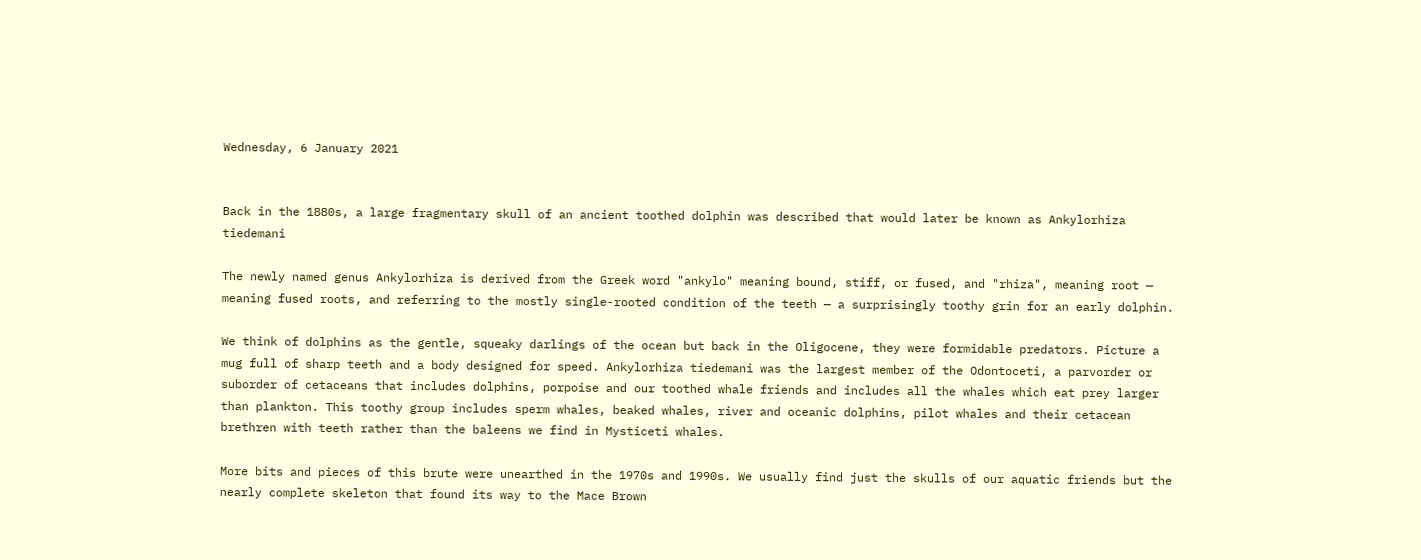Wednesday, 6 January 2021


Back in the 1880s, a large fragmentary skull of an ancient toothed dolphin was described that would later be known as Ankylorhiza tiedemani

The newly named genus Ankylorhiza is derived from the Greek word "ankylo" meaning bound, stiff, or fused, and "rhiza", meaning root — meaning fused roots, and referring to the mostly single-rooted condition of the teeth — a surprisingly toothy grin for an early dolphin.

We think of dolphins as the gentle, squeaky darlings of the ocean but back in the Oligocene, they were formidable predators. Picture a mug full of sharp teeth and a body designed for speed. Ankylorhiza tiedemani was the largest member of the Odontoceti, a parvorder or suborder of cetaceans that includes dolphins, porpoise and our toothed whale friends and includes all the whales which eat prey larger than plankton. This toothy group includes sperm whales, beaked whales, river and oceanic dolphins, pilot whales and their cetacean brethren with teeth rather than the baleens we find in Mysticeti whales.

More bits and pieces of this brute were unearthed in the 1970s and 1990s. We usually find just the skulls of our aquatic friends but the nearly complete skeleton that found its way to the Mace Brown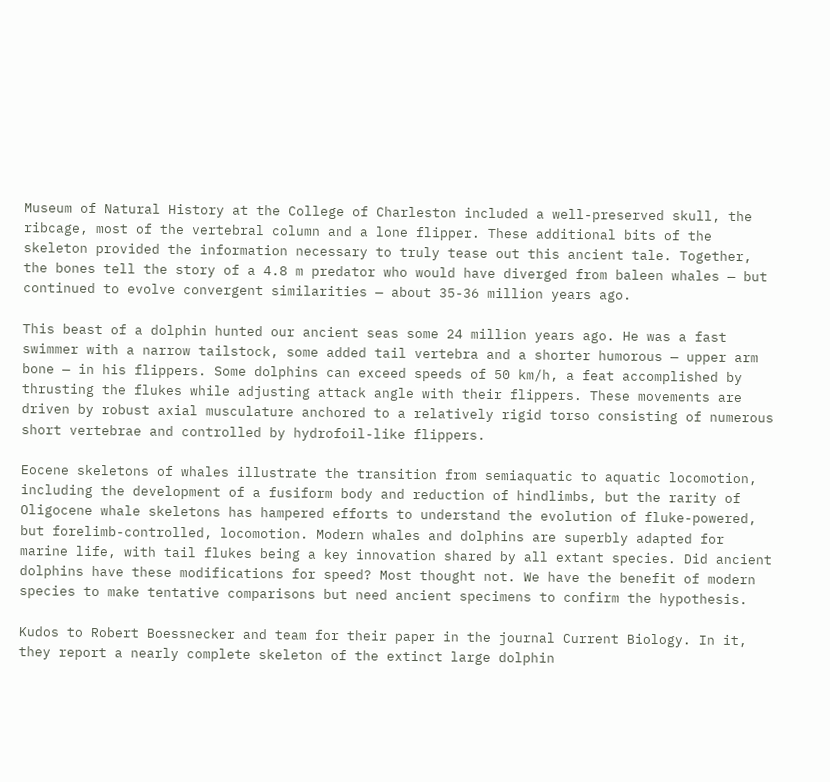Museum of Natural History at the College of Charleston included a well-preserved skull, the ribcage, most of the vertebral column and a lone flipper. These additional bits of the skeleton provided the information necessary to truly tease out this ancient tale. Together, the bones tell the story of a 4.8 m predator who would have diverged from baleen whales — but continued to evolve convergent similarities — about 35-36 million years ago.

This beast of a dolphin hunted our ancient seas some 24 million years ago. He was a fast swimmer with a narrow tailstock, some added tail vertebra and a shorter humorous — upper arm bone — in his flippers. Some dolphins can exceed speeds of 50 km/h, a feat accomplished by thrusting the flukes while adjusting attack angle with their flippers. These movements are driven by robust axial musculature anchored to a relatively rigid torso consisting of numerous short vertebrae and controlled by hydrofoil-like flippers.

Eocene skeletons of whales illustrate the transition from semiaquatic to aquatic locomotion, including the development of a fusiform body and reduction of hindlimbs, but the rarity of Oligocene whale skeletons has hampered efforts to understand the evolution of fluke-powered, but forelimb-controlled, locomotion. Modern whales and dolphins are superbly adapted for marine life, with tail flukes being a key innovation shared by all extant species. Did ancient dolphins have these modifications for speed? Most thought not. We have the benefit of modern species to make tentative comparisons but need ancient specimens to confirm the hypothesis.

Kudos to Robert Boessnecker and team for their paper in the journal Current Biology. In it, they report a nearly complete skeleton of the extinct large dolphin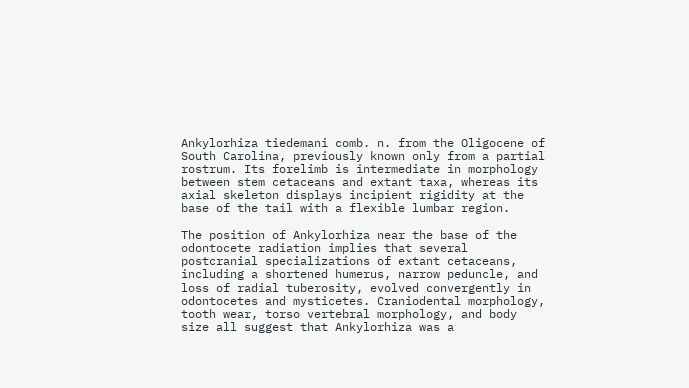Ankylorhiza tiedemani comb. n. from the Oligocene of South Carolina, previously known only from a partial rostrum. Its forelimb is intermediate in morphology between stem cetaceans and extant taxa, whereas its axial skeleton displays incipient rigidity at the base of the tail with a flexible lumbar region.

The position of Ankylorhiza near the base of the odontocete radiation implies that several postcranial specializations of extant cetaceans, including a shortened humerus, narrow peduncle, and loss of radial tuberosity, evolved convergently in odontocetes and mysticetes. Craniodental morphology, tooth wear, torso vertebral morphology, and body size all suggest that Ankylorhiza was a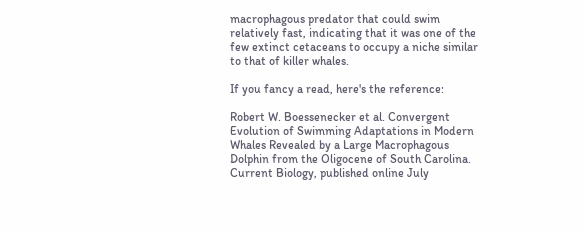macrophagous predator that could swim relatively fast, indicating that it was one of the few extinct cetaceans to occupy a niche similar to that of killer whales.

If you fancy a read, here's the reference:

Robert W. Boessenecker et al. Convergent Evolution of Swimming Adaptations in Modern Whales Revealed by a Large Macrophagous Dolphin from the Oligocene of South Carolina. Current Biology, published online July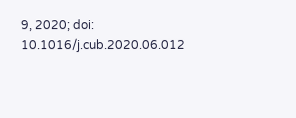9, 2020; doi: 10.1016/j.cub.2020.06.012